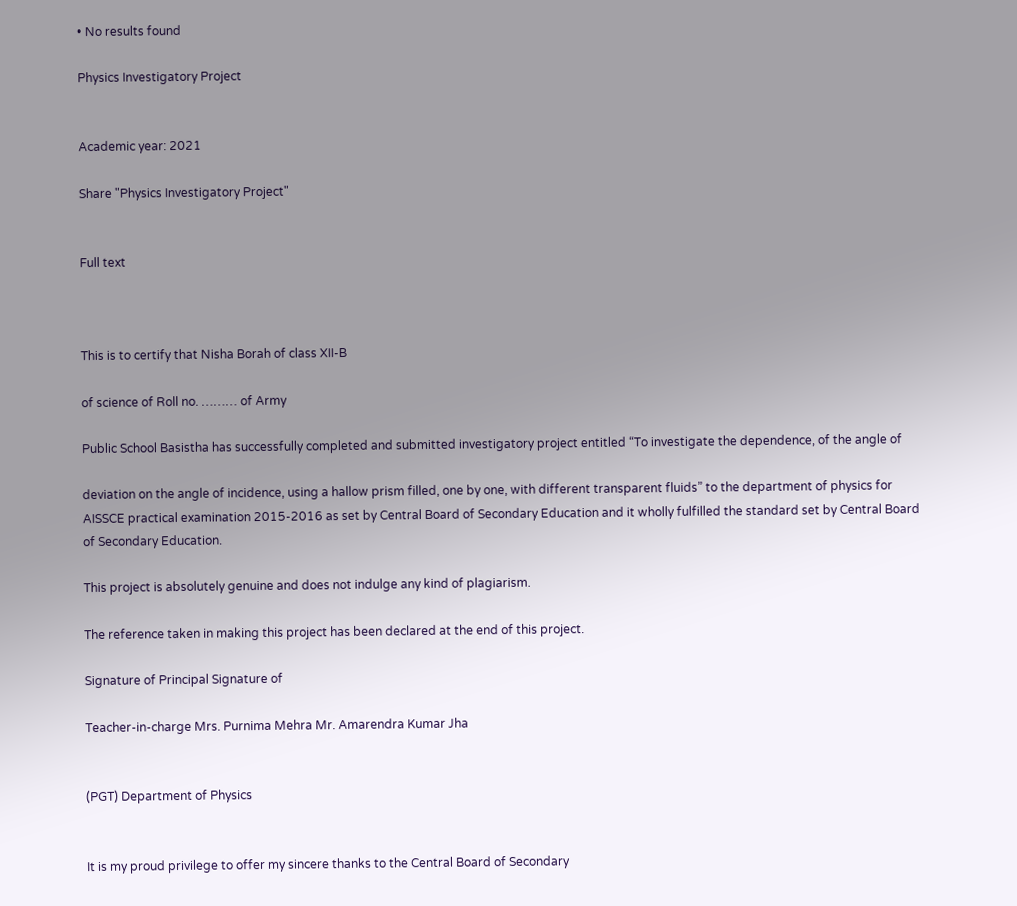• No results found

Physics Investigatory Project


Academic year: 2021

Share "Physics Investigatory Project"


Full text



This is to certify that Nisha Borah of class XII-B

of science of Roll no. ……… of Army

Public School Basistha has successfully completed and submitted investigatory project entitled “To investigate the dependence, of the angle of

deviation on the angle of incidence, using a hallow prism filled, one by one, with different transparent fluids” to the department of physics for AISSCE practical examination 2015-2016 as set by Central Board of Secondary Education and it wholly fulfilled the standard set by Central Board of Secondary Education.

This project is absolutely genuine and does not indulge any kind of plagiarism.

The reference taken in making this project has been declared at the end of this project.

Signature of Principal Signature of

Teacher-in-charge Mrs. Purnima Mehra Mr. Amarendra Kumar Jha


(PGT) Department of Physics


It is my proud privilege to offer my sincere thanks to the Central Board of Secondary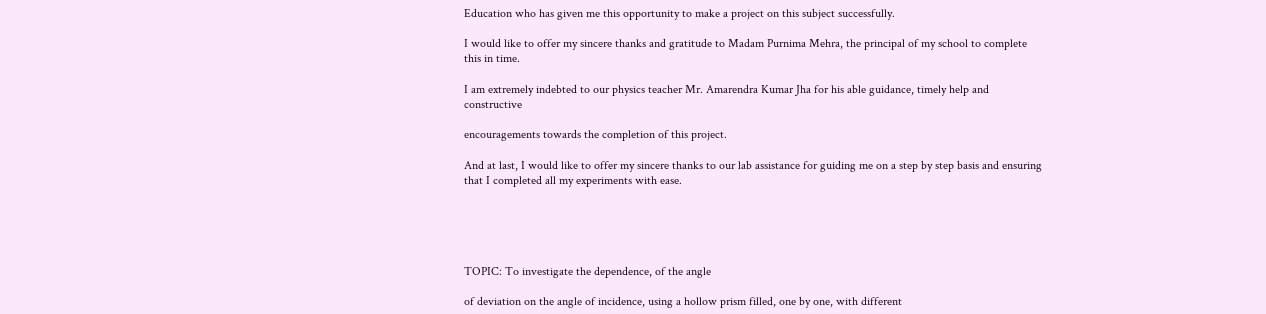Education who has given me this opportunity to make a project on this subject successfully.

I would like to offer my sincere thanks and gratitude to Madam Purnima Mehra, the principal of my school to complete this in time.

I am extremely indebted to our physics teacher Mr. Amarendra Kumar Jha for his able guidance, timely help and constructive

encouragements towards the completion of this project.

And at last, I would like to offer my sincere thanks to our lab assistance for guiding me on a step by step basis and ensuring that I completed all my experiments with ease.





TOPIC: To investigate the dependence, of the angle

of deviation on the angle of incidence, using a hollow prism filled, one by one, with different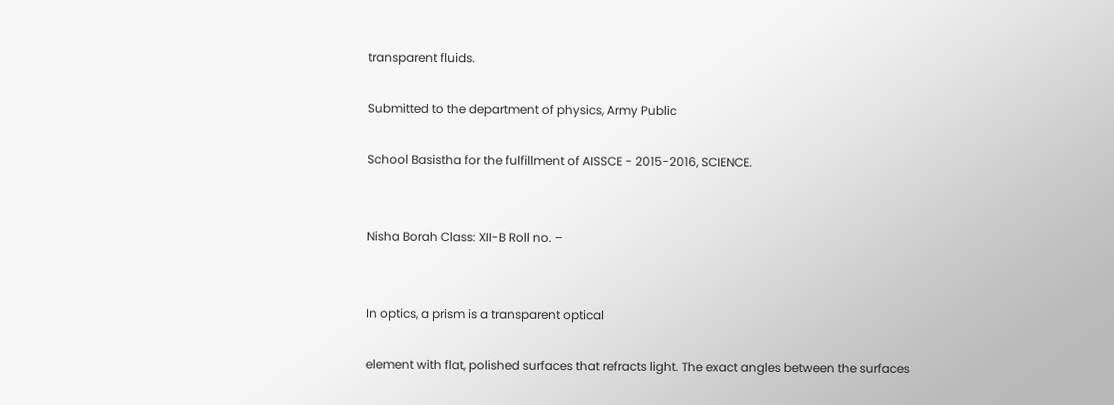transparent fluids.

Submitted to the department of physics, Army Public

School Basistha for the fulfillment of AISSCE - 2015-2016, SCIENCE.


Nisha Borah Class: XII-B Roll no. –


In optics, a prism is a transparent optical

element with flat, polished surfaces that refracts light. The exact angles between the surfaces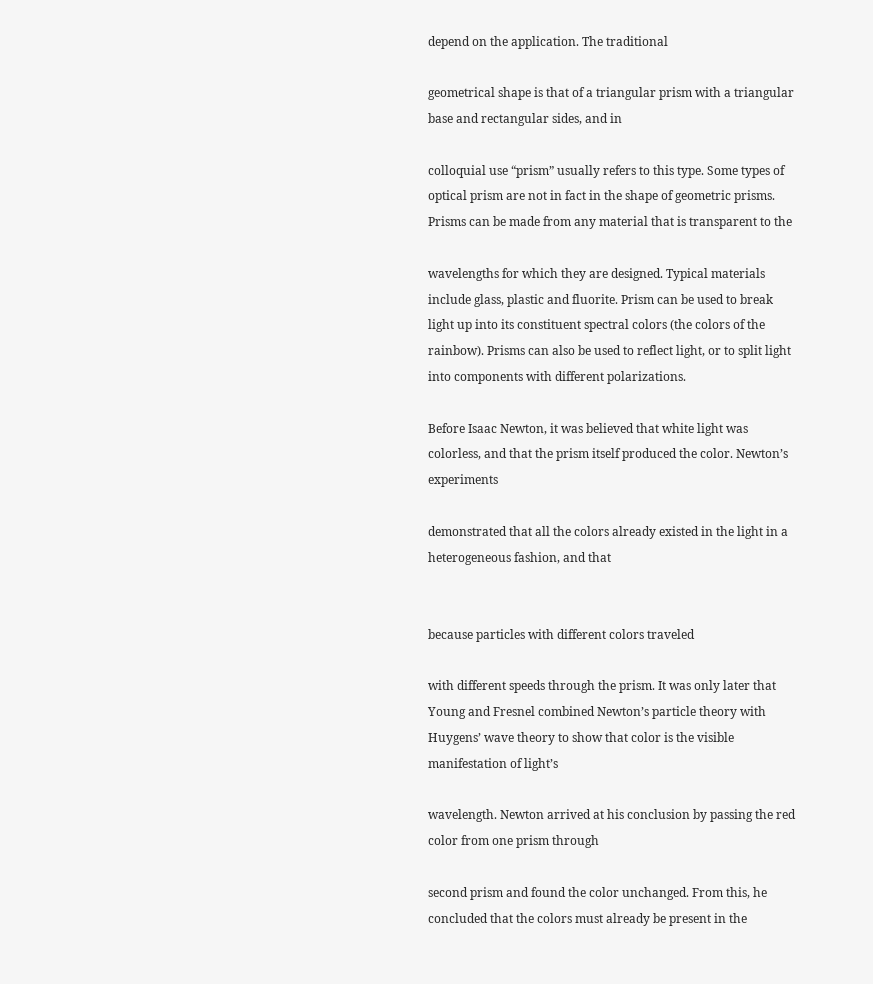depend on the application. The traditional

geometrical shape is that of a triangular prism with a triangular base and rectangular sides, and in

colloquial use “prism” usually refers to this type. Some types of optical prism are not in fact in the shape of geometric prisms. Prisms can be made from any material that is transparent to the

wavelengths for which they are designed. Typical materials include glass, plastic and fluorite. Prism can be used to break light up into its constituent spectral colors (the colors of the rainbow). Prisms can also be used to reflect light, or to split light into components with different polarizations.

Before Isaac Newton, it was believed that white light was colorless, and that the prism itself produced the color. Newton’s experiments

demonstrated that all the colors already existed in the light in a heterogeneous fashion, and that


because particles with different colors traveled

with different speeds through the prism. It was only later that Young and Fresnel combined Newton’s particle theory with Huygens’ wave theory to show that color is the visible manifestation of light’s

wavelength. Newton arrived at his conclusion by passing the red color from one prism through

second prism and found the color unchanged. From this, he concluded that the colors must already be present in the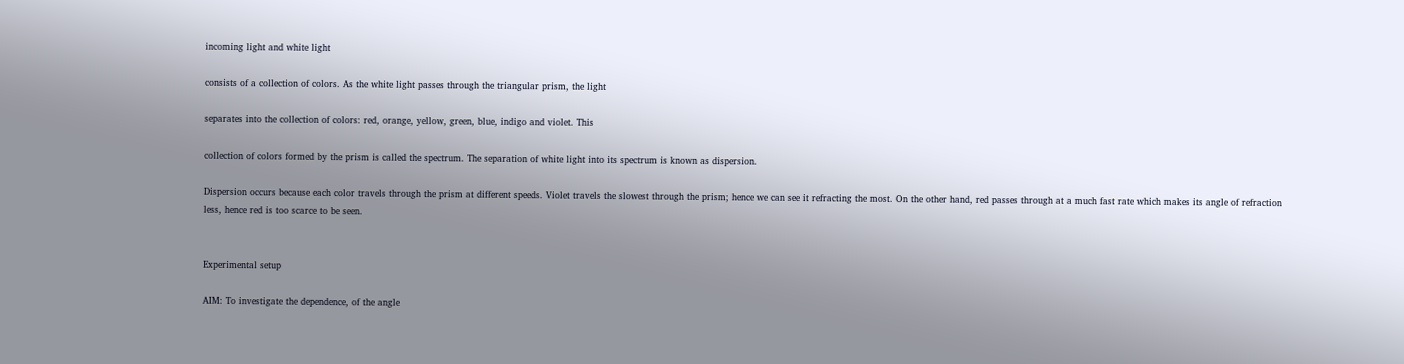incoming light and white light

consists of a collection of colors. As the white light passes through the triangular prism, the light

separates into the collection of colors: red, orange, yellow, green, blue, indigo and violet. This

collection of colors formed by the prism is called the spectrum. The separation of white light into its spectrum is known as dispersion.

Dispersion occurs because each color travels through the prism at different speeds. Violet travels the slowest through the prism; hence we can see it refracting the most. On the other hand, red passes through at a much fast rate which makes its angle of refraction less, hence red is too scarce to be seen.


Experimental setup

AIM: To investigate the dependence, of the angle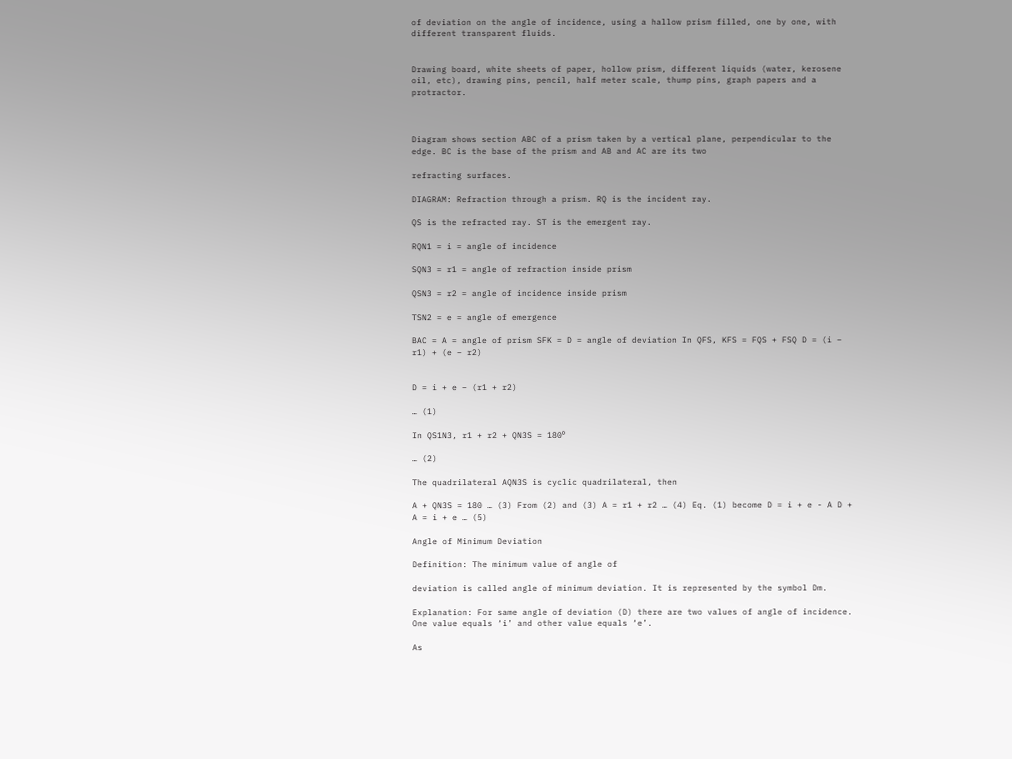of deviation on the angle of incidence, using a hallow prism filled, one by one, with different transparent fluids.


Drawing board, white sheets of paper, hollow prism, different liquids (water, kerosene oil, etc), drawing pins, pencil, half meter scale, thump pins, graph papers and a protractor.



Diagram shows section ABC of a prism taken by a vertical plane, perpendicular to the edge. BC is the base of the prism and AB and AC are its two

refracting surfaces.

DIAGRAM: Refraction through a prism. RQ is the incident ray.

QS is the refracted ray. ST is the emergent ray.

RQN1 = i = angle of incidence

SQN3 = r1 = angle of refraction inside prism

QSN3 = r2 = angle of incidence inside prism

TSN2 = e = angle of emergence

BAC = A = angle of prism SFK = D = angle of deviation In QFS, KFS = FQS + FSQ D = (i – r1) + (e – r2)


D = i + e – (r1 + r2)

… (1)

In QS1N3, r1 + r2 + QN3S = 180⁰

… (2)

The quadrilateral AQN3S is cyclic quadrilateral, then

A + QN3S = 180 … (3) From (2) and (3) A = r1 + r2 … (4) Eq. (1) become D = i + e - A D + A = i + e … (5)

Angle of Minimum Deviation

Definition: The minimum value of angle of

deviation is called angle of minimum deviation. It is represented by the symbol Dm.

Explanation: For same angle of deviation (D) there are two values of angle of incidence. One value equals ‘i’ and other value equals ‘e’.

As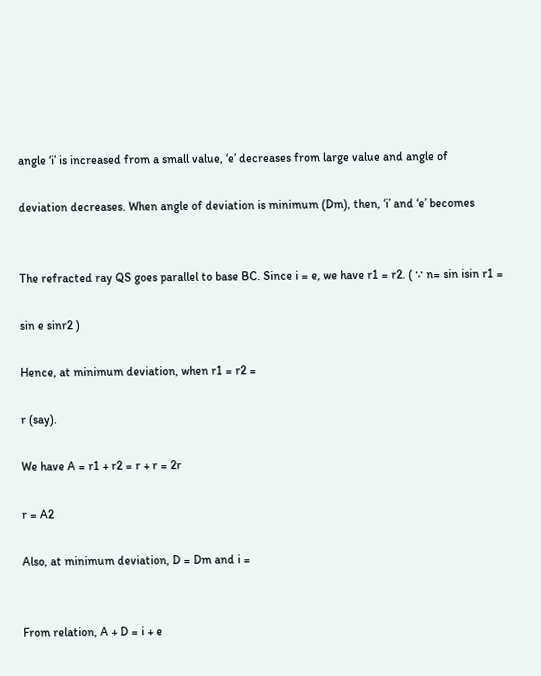angle ‘i’ is increased from a small value, ‘e’ decreases from large value and angle of

deviation decreases. When angle of deviation is minimum (Dm), then, ‘i’ and ‘e’ becomes


The refracted ray QS goes parallel to base BC. Since i = e, we have r1 = r2. ( ∵ n= sin isin r1 =

sin e sinr2 )

Hence, at minimum deviation, when r1 = r2 =

r (say).

We have A = r1 + r2 = r + r = 2r

r = A2

Also, at minimum deviation, D = Dm and i =


From relation, A + D = i + e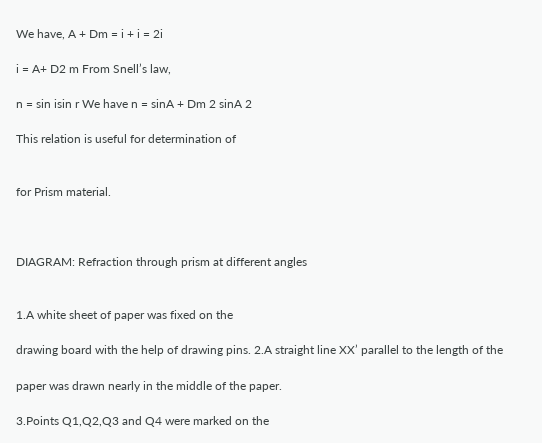We have, A + Dm = i + i = 2i

i = A+ D2 m From Snell’s law,

n = sin isin r We have n = sinA + Dm 2 sinA 2

This relation is useful for determination of


for Prism material.



DIAGRAM: Refraction through prism at different angles


1.A white sheet of paper was fixed on the

drawing board with the help of drawing pins. 2.A straight line XX’ parallel to the length of the

paper was drawn nearly in the middle of the paper.

3.Points Q1,Q2,Q3 and Q4 were marked on the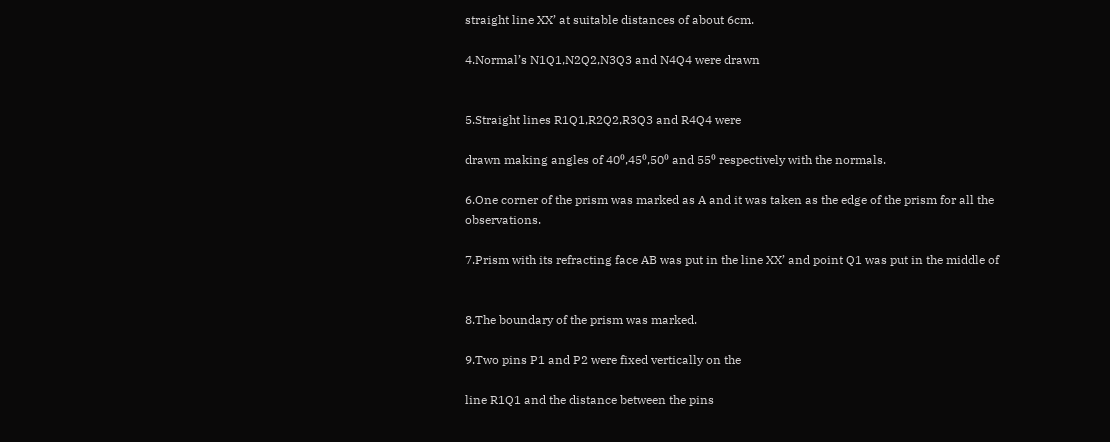straight line XX’ at suitable distances of about 6cm.

4.Normal’s N1Q1,N2Q2,N3Q3 and N4Q4 were drawn


5.Straight lines R1Q1,R2Q2,R3Q3 and R4Q4 were

drawn making angles of 40⁰,45⁰,50⁰ and 55⁰ respectively with the normals.

6.One corner of the prism was marked as A and it was taken as the edge of the prism for all the observations.

7.Prism with its refracting face AB was put in the line XX’ and point Q1 was put in the middle of


8.The boundary of the prism was marked.

9.Two pins P1 and P2 were fixed vertically on the

line R1Q1 and the distance between the pins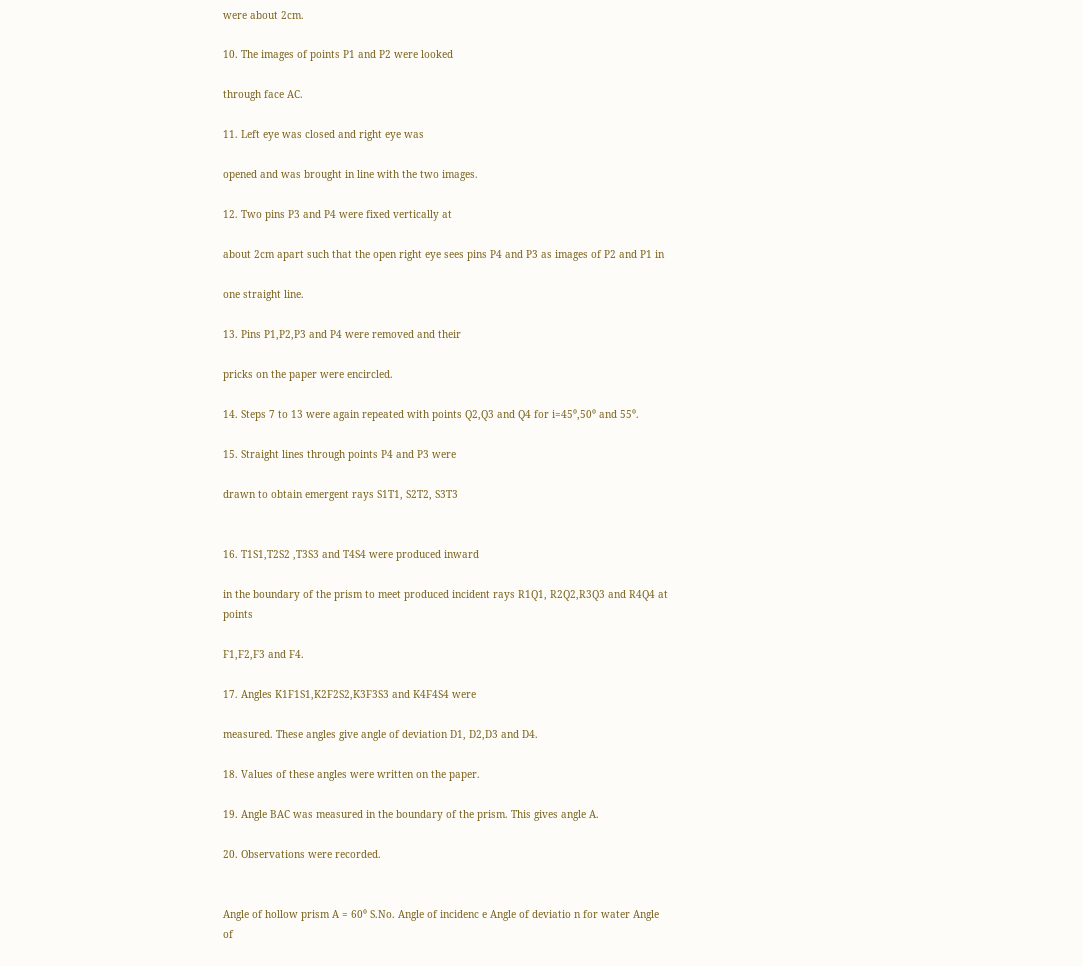were about 2cm.

10. The images of points P1 and P2 were looked

through face AC.

11. Left eye was closed and right eye was

opened and was brought in line with the two images.

12. Two pins P3 and P4 were fixed vertically at

about 2cm apart such that the open right eye sees pins P4 and P3 as images of P2 and P1 in

one straight line.

13. Pins P1,P2,P3 and P4 were removed and their

pricks on the paper were encircled.

14. Steps 7 to 13 were again repeated with points Q2,Q3 and Q4 for i=45⁰,50⁰ and 55⁰.

15. Straight lines through points P4 and P3 were

drawn to obtain emergent rays S1T1, S2T2, S3T3


16. T1S1,T2S2 ,T3S3 and T4S4 were produced inward

in the boundary of the prism to meet produced incident rays R1Q1, R2Q2,R3Q3 and R4Q4 at points

F1,F2,F3 and F4.

17. Angles K1F1S1,K2F2S2,K3F3S3 and K4F4S4 were

measured. These angles give angle of deviation D1, D2,D3 and D4.

18. Values of these angles were written on the paper.

19. Angle BAC was measured in the boundary of the prism. This gives angle A.

20. Observations were recorded.


Angle of hollow prism A = 60⁰ S.No. Angle of incidenc e Angle of deviatio n for water Angle of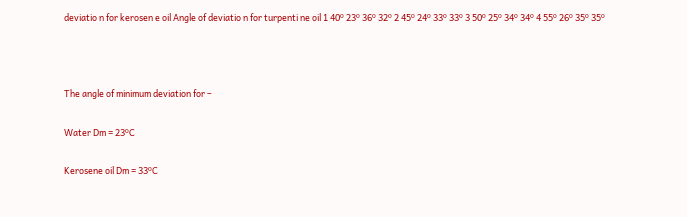deviatio n for kerosen e oil Angle of deviatio n for turpenti ne oil 1 40⁰ 23⁰ 36⁰ 32⁰ 2 45⁰ 24⁰ 33⁰ 33⁰ 3 50⁰ 25⁰ 34⁰ 34⁰ 4 55⁰ 26⁰ 35⁰ 35⁰



The angle of minimum deviation for –

Water Dm = 23⁰C

Kerosene oil Dm = 33⁰C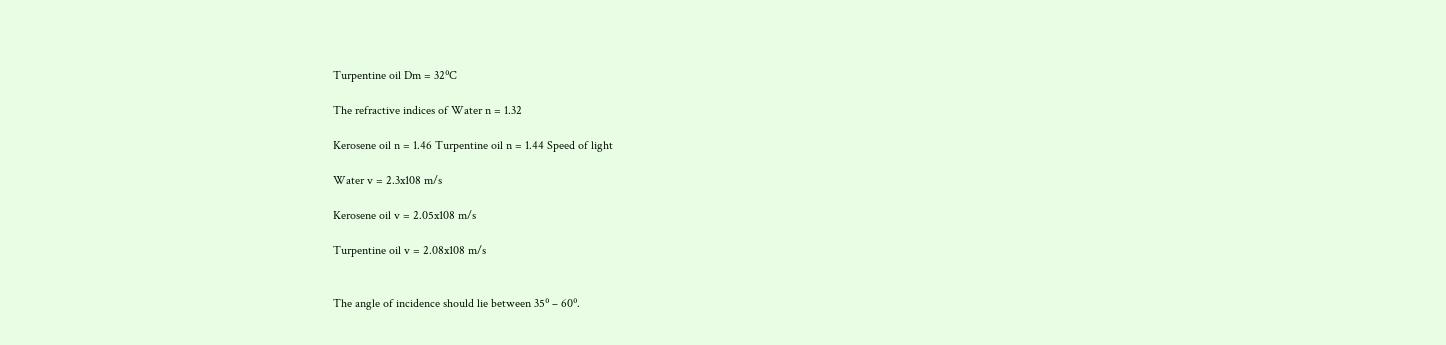Turpentine oil Dm = 32⁰C

The refractive indices of Water n = 1.32

Kerosene oil n = 1.46 Turpentine oil n = 1.44 Speed of light

Water v = 2.3x108 m/s

Kerosene oil v = 2.05x108 m/s

Turpentine oil v = 2.08x108 m/s


The angle of incidence should lie between 35⁰ – 60⁰.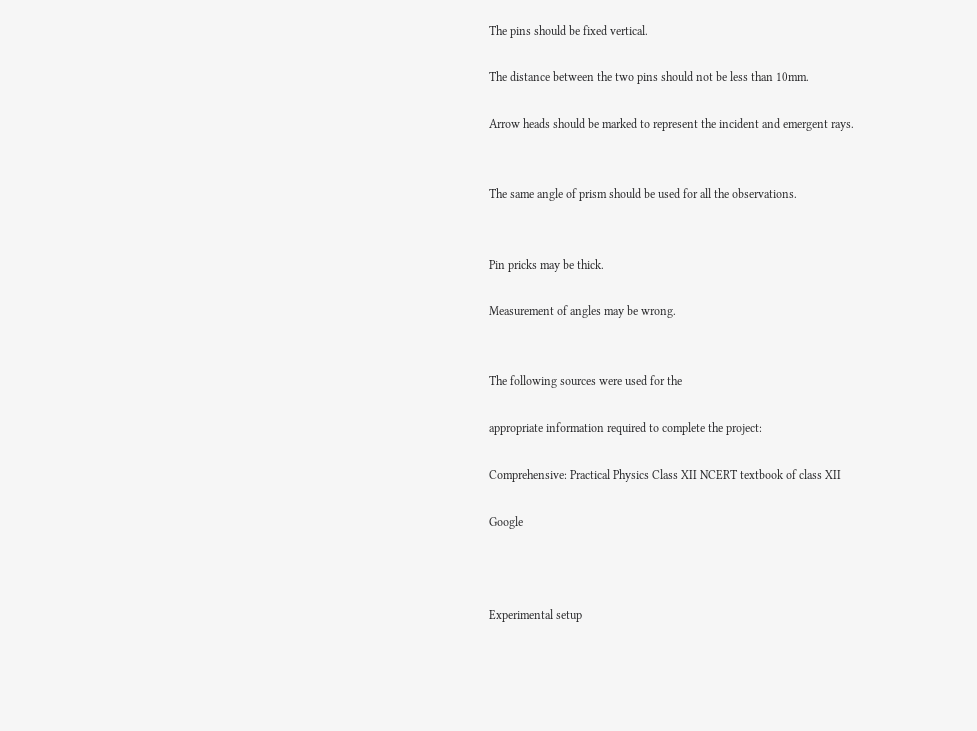The pins should be fixed vertical.

The distance between the two pins should not be less than 10mm.

Arrow heads should be marked to represent the incident and emergent rays.


The same angle of prism should be used for all the observations.


Pin pricks may be thick.

Measurement of angles may be wrong.


The following sources were used for the

appropriate information required to complete the project:

Comprehensive: Practical Physics Class XII NCERT textbook of class XII

Google



Experimental setup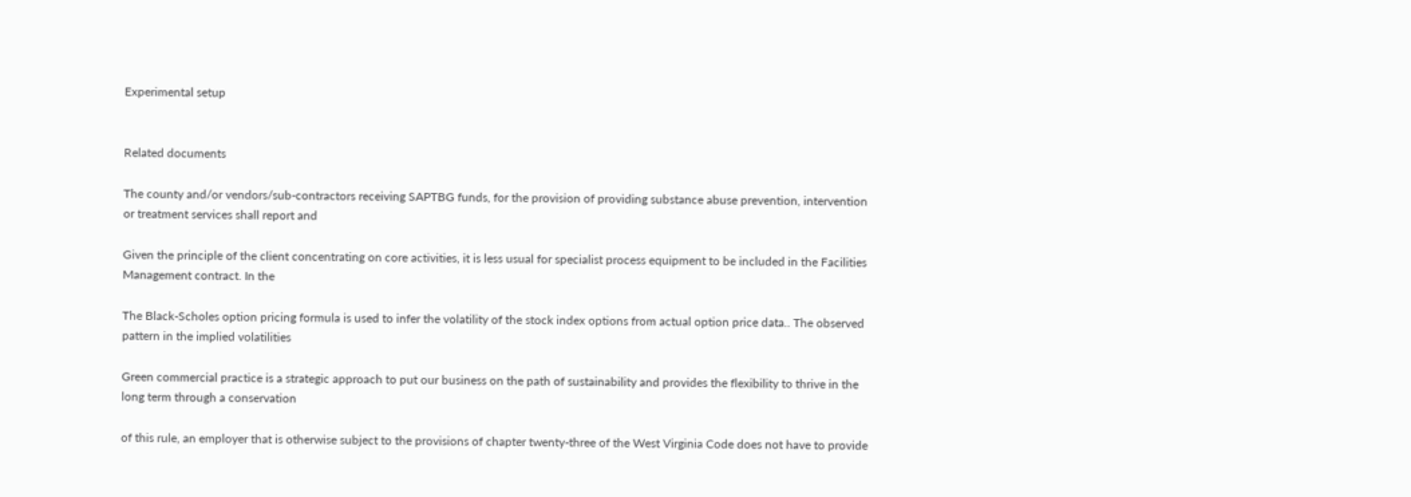Experimental setup


Related documents

The county and/or vendors/sub-contractors receiving SAPTBG funds, for the provision of providing substance abuse prevention, intervention or treatment services shall report and

Given the principle of the client concentrating on core activities, it is less usual for specialist process equipment to be included in the Facilities Management contract. In the

The Black-Scholes option pricing formula is used to infer the volatility of the stock index options from actual option price data.. The observed pattern in the implied volatilities

Green commercial practice is a strategic approach to put our business on the path of sustainability and provides the flexibility to thrive in the long term through a conservation

of this rule, an employer that is otherwise subject to the provisions of chapter twenty-three of the West Virginia Code does not have to provide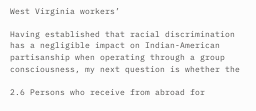West Virginia workers’

Having established that racial discrimination has a negligible impact on Indian-American partisanship when operating through a group consciousness, my next question is whether the

2.6 Persons who receive from abroad for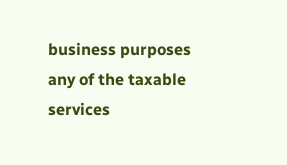business purposes any of the taxable services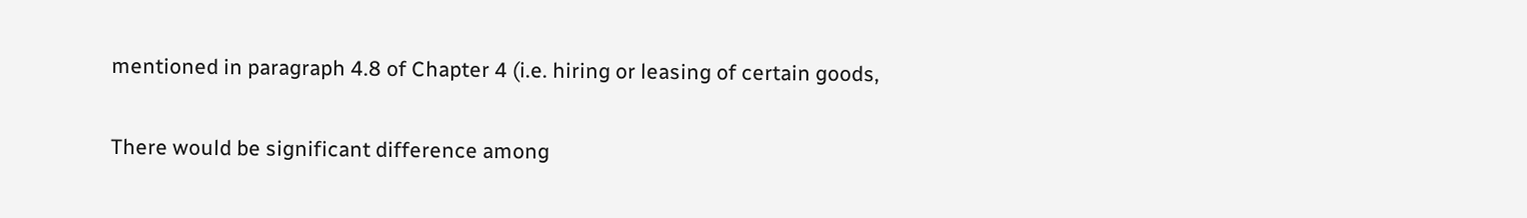mentioned in paragraph 4.8 of Chapter 4 (i.e. hiring or leasing of certain goods,

There would be significant difference among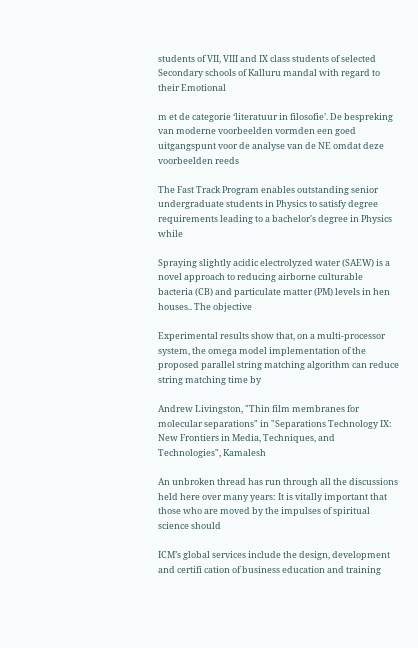students of VII, VIII and IX class students of selected Secondary schools of Kalluru mandal with regard to their Emotional

m et de categorie ‘literatuur in filosofie’. De bespreking van moderne voorbeelden vormden een goed uitgangspunt voor de analyse van de NE omdat deze voorbeelden reeds

The Fast Track Program enables outstanding senior undergraduate students in Physics to satisfy degree requirements leading to a bachelor's degree in Physics while

Spraying slightly acidic electrolyzed water (SAEW) is a novel approach to reducing airborne culturable bacteria (CB) and particulate matter (PM) levels in hen houses.. The objective

Experimental results show that, on a multi-processor system, the omega model implementation of the proposed parallel string matching algorithm can reduce string matching time by

Andrew Livingston, "Thin film membranes for molecular separations" in "Separations Technology IX: New Frontiers in Media, Techniques, and Technologies", Kamalesh

An unbroken thread has run through all the discussions held here over many years: It is vitally important that those who are moved by the impulses of spiritual science should

ICM’s global services include the design, development and certifi cation of business education and training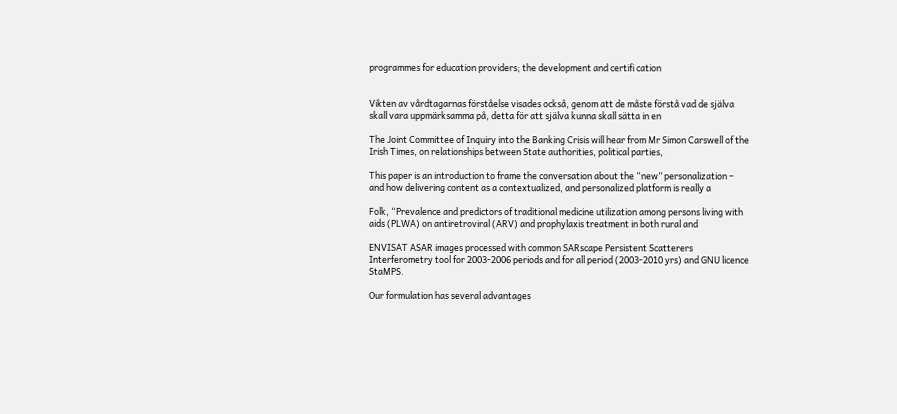programmes for education providers; the development and certifi cation


Vikten av vårdtagarnas förståelse visades också, genom att de måste förstå vad de själva skall vara uppmärksamma på, detta för att själva kunna skall sätta in en

The Joint Committee of Inquiry into the Banking Crisis will hear from Mr Simon Carswell of the Irish Times, on relationships between State authorities, political parties,

This paper is an introduction to frame the conversation about the “new” personalization – and how delivering content as a contextualized, and personalized platform is really a

Folk, “Prevalence and predictors of traditional medicine utilization among persons living with aids (PLWA) on antiretroviral (ARV) and prophylaxis treatment in both rural and

ENVISAT ASAR images processed with common SARscape Persistent Scatterers Interferometry tool for 2003-2006 periods and for all period (2003-2010 yrs) and GNU licence StaMPS.

Our formulation has several advantages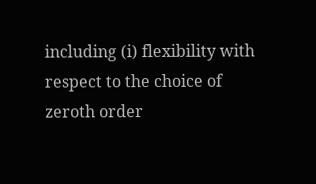including (i) flexibility with respect to the choice of zeroth order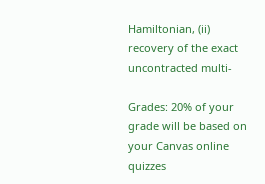Hamiltonian, (ii) recovery of the exact uncontracted multi-

Grades: 20% of your grade will be based on your Canvas online quizzes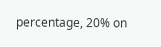percentage, 20% on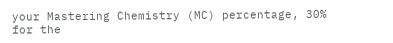your Mastering Chemistry (MC) percentage, 30% for the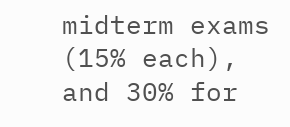midterm exams (15% each), and 30% for